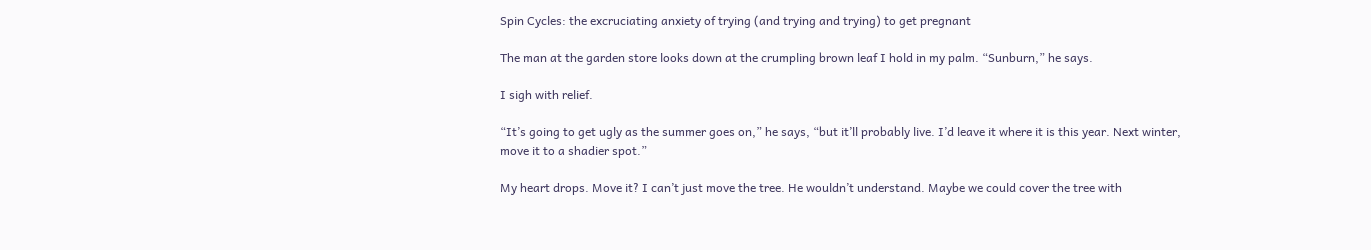Spin Cycles: the excruciating anxiety of trying (and trying and trying) to get pregnant

The man at the garden store looks down at the crumpling brown leaf I hold in my palm. “Sunburn,” he says.

I sigh with relief.

“It’s going to get ugly as the summer goes on,” he says, “but it’ll probably live. I’d leave it where it is this year. Next winter, move it to a shadier spot.”

My heart drops. Move it? I can’t just move the tree. He wouldn’t understand. Maybe we could cover the tree with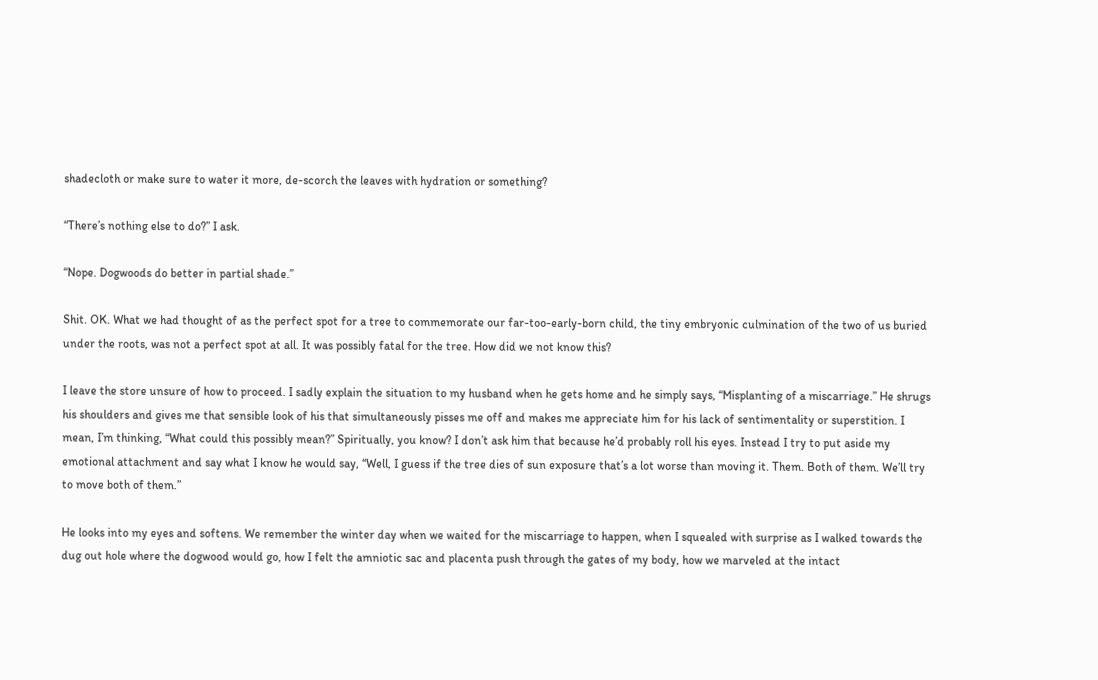shadecloth or make sure to water it more, de-scorch the leaves with hydration or something?

“There’s nothing else to do?” I ask.

“Nope. Dogwoods do better in partial shade.”

Shit. OK. What we had thought of as the perfect spot for a tree to commemorate our far-too-early-born child, the tiny embryonic culmination of the two of us buried under the roots, was not a perfect spot at all. It was possibly fatal for the tree. How did we not know this?

I leave the store unsure of how to proceed. I sadly explain the situation to my husband when he gets home and he simply says, “Misplanting of a miscarriage.” He shrugs his shoulders and gives me that sensible look of his that simultaneously pisses me off and makes me appreciate him for his lack of sentimentality or superstition. I mean, I’m thinking, “What could this possibly mean?” Spiritually, you know? I don’t ask him that because he’d probably roll his eyes. Instead I try to put aside my emotional attachment and say what I know he would say, “Well, I guess if the tree dies of sun exposure that’s a lot worse than moving it. Them. Both of them. We’ll try to move both of them.”

He looks into my eyes and softens. We remember the winter day when we waited for the miscarriage to happen, when I squealed with surprise as I walked towards the dug out hole where the dogwood would go, how I felt the amniotic sac and placenta push through the gates of my body, how we marveled at the intact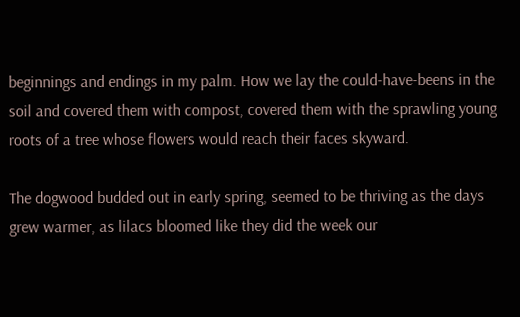beginnings and endings in my palm. How we lay the could-have-beens in the soil and covered them with compost, covered them with the sprawling young roots of a tree whose flowers would reach their faces skyward.

The dogwood budded out in early spring, seemed to be thriving as the days grew warmer, as lilacs bloomed like they did the week our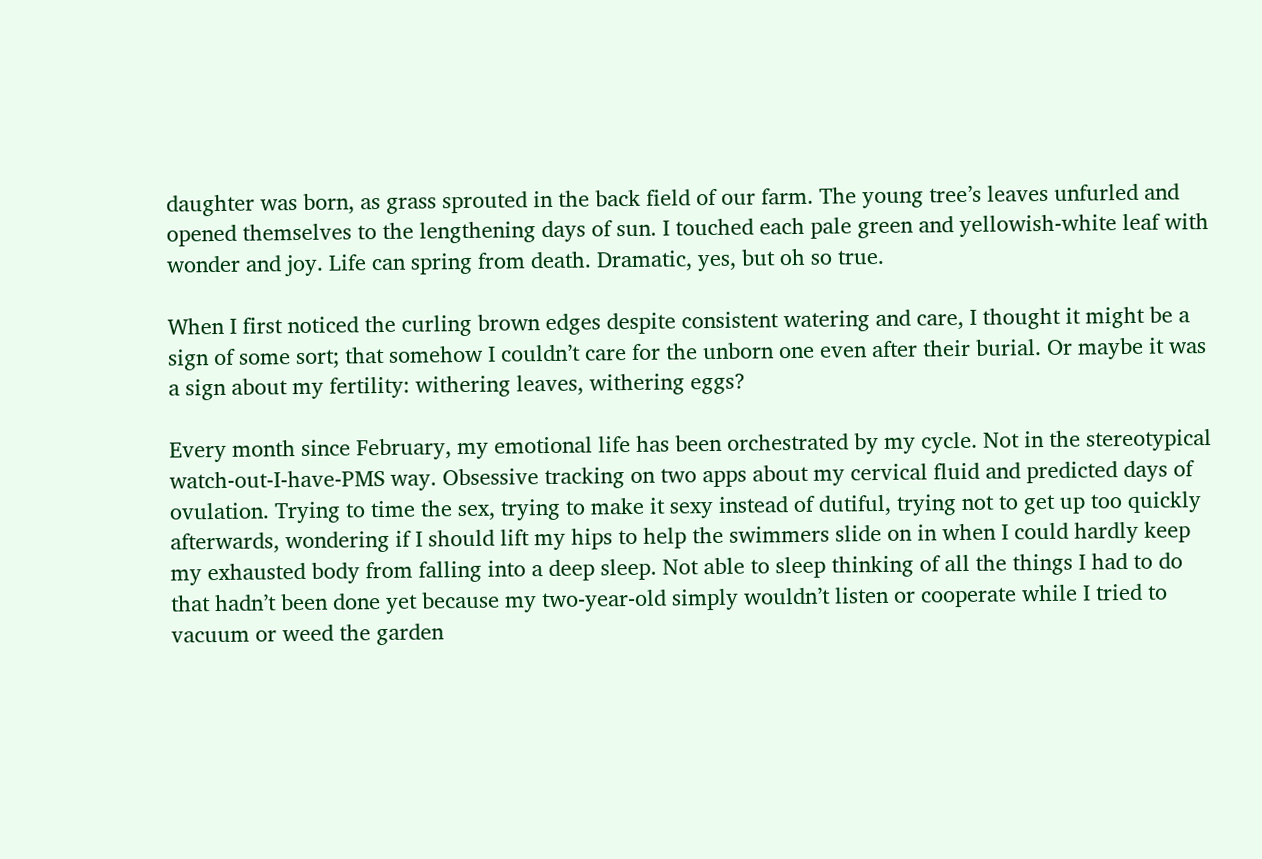daughter was born, as grass sprouted in the back field of our farm. The young tree’s leaves unfurled and opened themselves to the lengthening days of sun. I touched each pale green and yellowish-white leaf with wonder and joy. Life can spring from death. Dramatic, yes, but oh so true.

When I first noticed the curling brown edges despite consistent watering and care, I thought it might be a sign of some sort; that somehow I couldn’t care for the unborn one even after their burial. Or maybe it was a sign about my fertility: withering leaves, withering eggs?

Every month since February, my emotional life has been orchestrated by my cycle. Not in the stereotypical watch-out-I-have-PMS way. Obsessive tracking on two apps about my cervical fluid and predicted days of ovulation. Trying to time the sex, trying to make it sexy instead of dutiful, trying not to get up too quickly afterwards, wondering if I should lift my hips to help the swimmers slide on in when I could hardly keep my exhausted body from falling into a deep sleep. Not able to sleep thinking of all the things I had to do that hadn’t been done yet because my two-year-old simply wouldn’t listen or cooperate while I tried to vacuum or weed the garden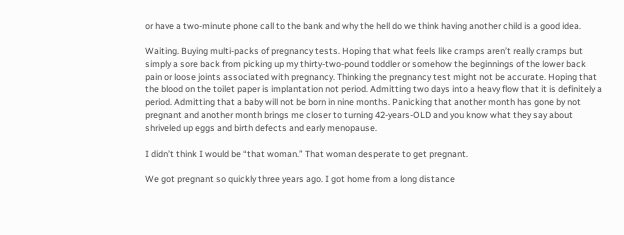or have a two-minute phone call to the bank and why the hell do we think having another child is a good idea.

Waiting. Buying multi-packs of pregnancy tests. Hoping that what feels like cramps aren’t really cramps but simply a sore back from picking up my thirty-two-pound toddler or somehow the beginnings of the lower back pain or loose joints associated with pregnancy. Thinking the pregnancy test might not be accurate. Hoping that the blood on the toilet paper is implantation not period. Admitting two days into a heavy flow that it is definitely a period. Admitting that a baby will not be born in nine months. Panicking that another month has gone by not pregnant and another month brings me closer to turning 42-years-OLD and you know what they say about shriveled up eggs and birth defects and early menopause.

I didn’t think I would be “that woman.” That woman desperate to get pregnant.

We got pregnant so quickly three years ago. I got home from a long distance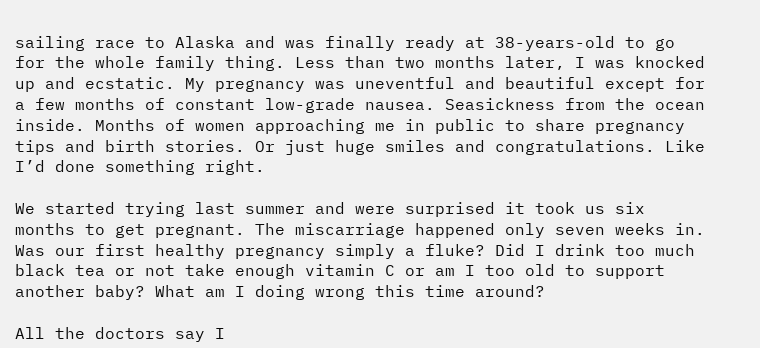sailing race to Alaska and was finally ready at 38-years-old to go for the whole family thing. Less than two months later, I was knocked up and ecstatic. My pregnancy was uneventful and beautiful except for a few months of constant low-grade nausea. Seasickness from the ocean inside. Months of women approaching me in public to share pregnancy tips and birth stories. Or just huge smiles and congratulations. Like I’d done something right.

We started trying last summer and were surprised it took us six months to get pregnant. The miscarriage happened only seven weeks in. Was our first healthy pregnancy simply a fluke? Did I drink too much black tea or not take enough vitamin C or am I too old to support another baby? What am I doing wrong this time around?

All the doctors say I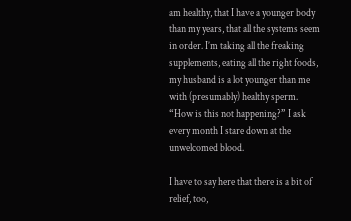am healthy, that I have a younger body than my years, that all the systems seem in order. I’m taking all the freaking supplements, eating all the right foods, my husband is a lot younger than me with (presumably) healthy sperm. “How is this not happening?” I ask every month I stare down at the unwelcomed blood.

I have to say here that there is a bit of relief, too,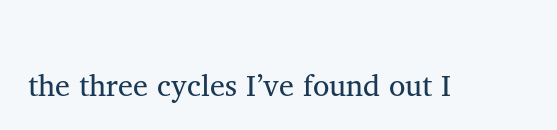the three cycles I’ve found out I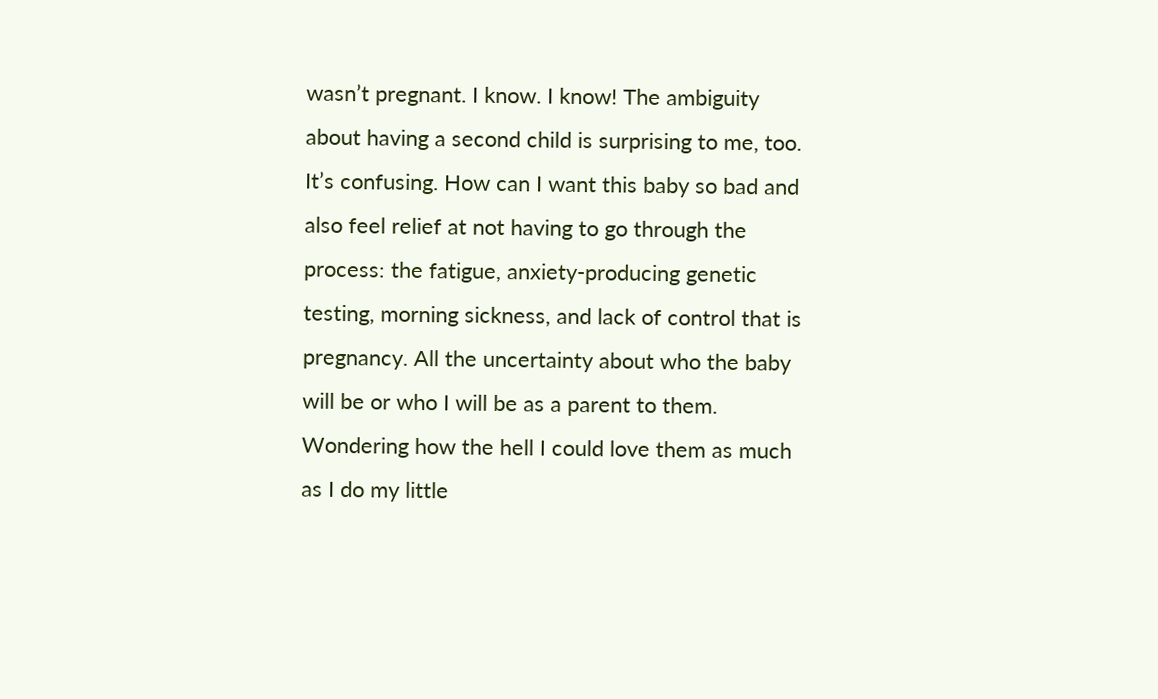wasn’t pregnant. I know. I know! The ambiguity about having a second child is surprising to me, too. It’s confusing. How can I want this baby so bad and also feel relief at not having to go through the process: the fatigue, anxiety-producing genetic testing, morning sickness, and lack of control that is pregnancy. All the uncertainty about who the baby will be or who I will be as a parent to them. Wondering how the hell I could love them as much as I do my little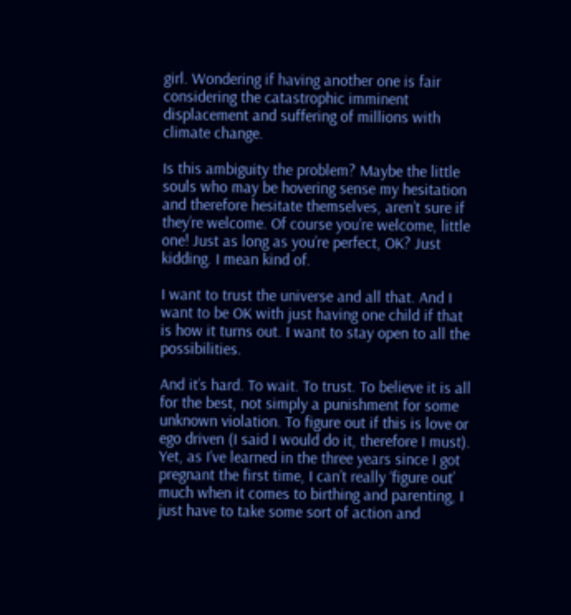girl. Wondering if having another one is fair considering the catastrophic imminent displacement and suffering of millions with climate change.

Is this ambiguity the problem? Maybe the little souls who may be hovering sense my hesitation and therefore hesitate themselves, aren’t sure if they’re welcome. Of course you’re welcome, little one! Just as long as you’re perfect, OK? Just kidding. I mean kind of.

I want to trust the universe and all that. And I want to be OK with just having one child if that is how it turns out. I want to stay open to all the possibilities.

And it’s hard. To wait. To trust. To believe it is all for the best, not simply a punishment for some unknown violation. To figure out if this is love or ego driven (I said I would do it, therefore I must). Yet, as I’ve learned in the three years since I got pregnant the first time, I can’t really ‘figure out’ much when it comes to birthing and parenting, I just have to take some sort of action and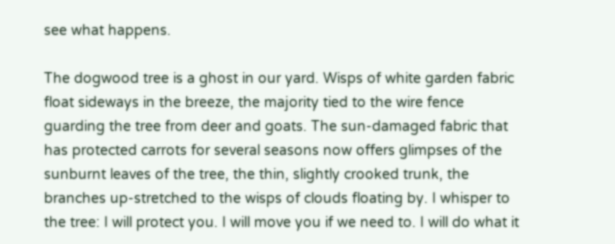see what happens.

The dogwood tree is a ghost in our yard. Wisps of white garden fabric float sideways in the breeze, the majority tied to the wire fence guarding the tree from deer and goats. The sun-damaged fabric that has protected carrots for several seasons now offers glimpses of the sunburnt leaves of the tree, the thin, slightly crooked trunk, the branches up-stretched to the wisps of clouds floating by. I whisper to the tree: I will protect you. I will move you if we need to. I will do what it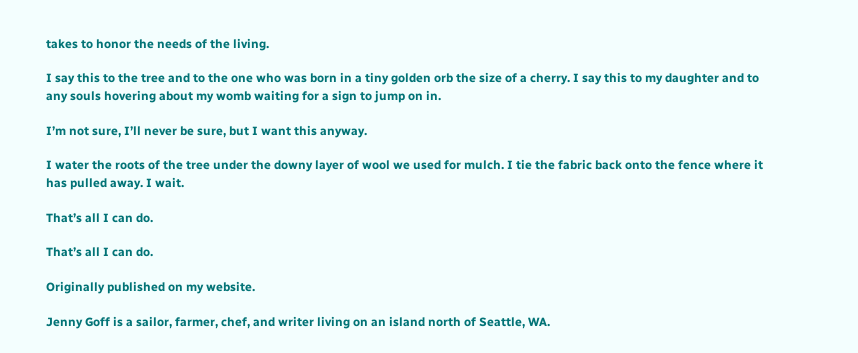takes to honor the needs of the living.

I say this to the tree and to the one who was born in a tiny golden orb the size of a cherry. I say this to my daughter and to any souls hovering about my womb waiting for a sign to jump on in.

I’m not sure, I’ll never be sure, but I want this anyway.

I water the roots of the tree under the downy layer of wool we used for mulch. I tie the fabric back onto the fence where it has pulled away. I wait.

That’s all I can do.

That’s all I can do.

Originally published on my website.

Jenny Goff is a sailor, farmer, chef, and writer living on an island north of Seattle, WA.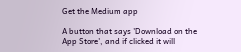Get the Medium app

A button that says 'Download on the App Store', and if clicked it will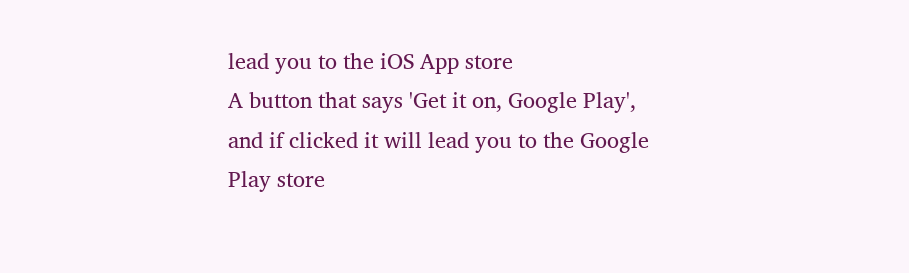lead you to the iOS App store
A button that says 'Get it on, Google Play', and if clicked it will lead you to the Google Play store